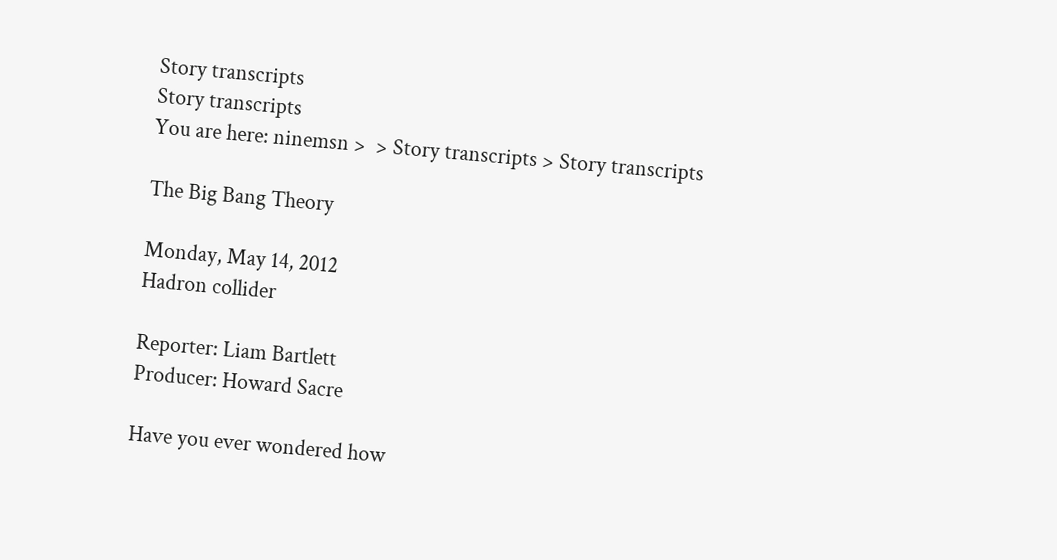Story transcripts
Story transcripts
You are here: ninemsn >  > Story transcripts > Story transcripts

The Big Bang Theory

Monday, May 14, 2012
Hadron collider

Reporter: Liam Bartlett
Producer: Howard Sacre

Have you ever wondered how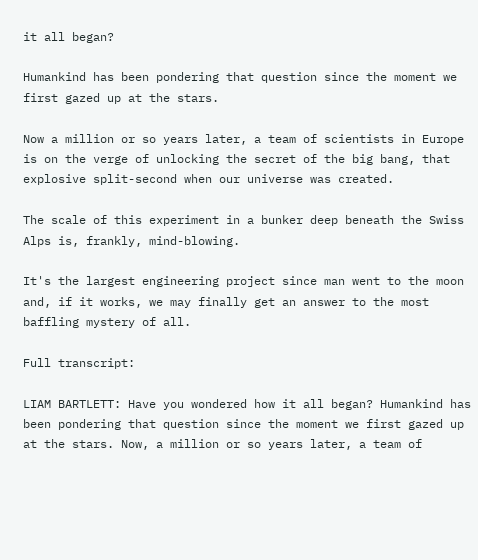it all began?

Humankind has been pondering that question since the moment we first gazed up at the stars.

Now a million or so years later, a team of scientists in Europe is on the verge of unlocking the secret of the big bang, that explosive split-second when our universe was created.

The scale of this experiment in a bunker deep beneath the Swiss Alps is, frankly, mind-blowing.

It's the largest engineering project since man went to the moon and, if it works, we may finally get an answer to the most baffling mystery of all.

Full transcript:

LIAM BARTLETT: Have you wondered how it all began? Humankind has been pondering that question since the moment we first gazed up at the stars. Now, a million or so years later, a team of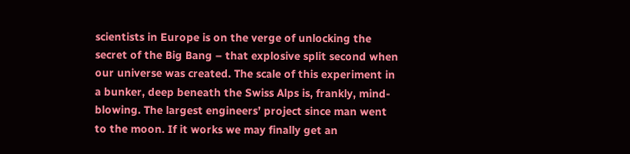scientists in Europe is on the verge of unlocking the secret of the Big Bang – that explosive split second when our universe was created. The scale of this experiment in a bunker, deep beneath the Swiss Alps is, frankly, mind-blowing. The largest engineers’ project since man went to the moon. If it works we may finally get an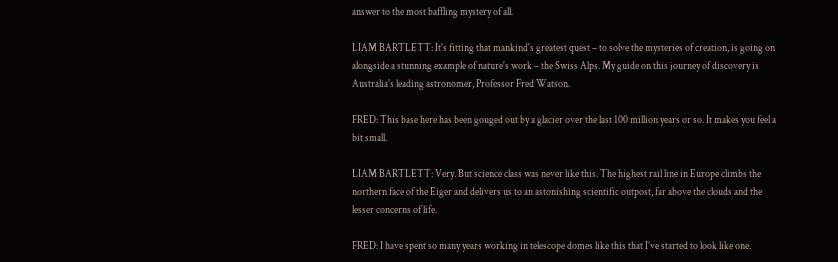answer to the most baffling mystery of all.

LIAM BARTLETT: It's fitting that mankind's greatest quest – to solve the mysteries of creation, is going on alongside a stunning example of nature's work – the Swiss Alps. My guide on this journey of discovery is Australia's leading astronomer, Professor Fred Watson.

FRED: This base here has been gouged out by a glacier over the last 100 million years or so. It makes you feel a bit small.

LIAM BARTLETT: Very. But science class was never like this. The highest rail line in Europe climbs the northern face of the Eiger and delivers us to an astonishing scientific outpost, far above the clouds and the lesser concerns of life.

FRED: I have spent so many years working in telescope domes like this that I’ve started to look like one.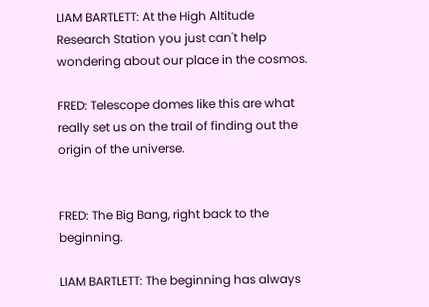LIAM BARTLETT: At the High Altitude Research Station you just can't help wondering about our place in the cosmos.

FRED: Telescope domes like this are what really set us on the trail of finding out the origin of the universe.


FRED: The Big Bang, right back to the beginning.

LIAM BARTLETT: The beginning has always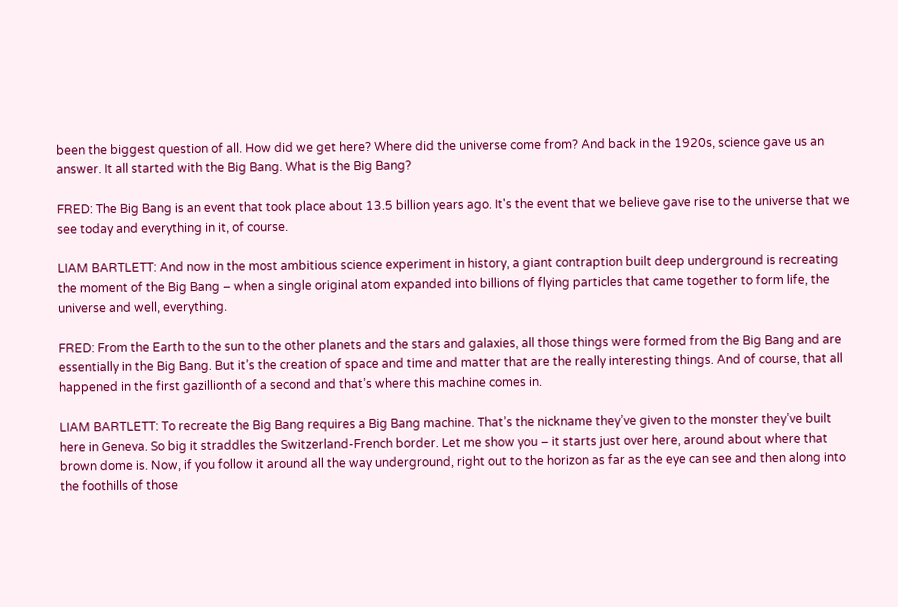been the biggest question of all. How did we get here? Where did the universe come from? And back in the 1920s, science gave us an answer. It all started with the Big Bang. What is the Big Bang?

FRED: The Big Bang is an event that took place about 13.5 billion years ago. It's the event that we believe gave rise to the universe that we see today and everything in it, of course.

LIAM BARTLETT: And now in the most ambitious science experiment in history, a giant contraption built deep underground is recreating the moment of the Big Bang – when a single original atom expanded into billions of flying particles that came together to form life, the universe and well, everything.

FRED: From the Earth to the sun to the other planets and the stars and galaxies, all those things were formed from the Big Bang and are essentially in the Big Bang. But it’s the creation of space and time and matter that are the really interesting things. And of course, that all happened in the first gazillionth of a second and that’s where this machine comes in.

LIAM BARTLETT: To recreate the Big Bang requires a Big Bang machine. That’s the nickname they’ve given to the monster they’ve built here in Geneva. So big it straddles the Switzerland-French border. Let me show you – it starts just over here, around about where that brown dome is. Now, if you follow it around all the way underground, right out to the horizon as far as the eye can see and then along into the foothills of those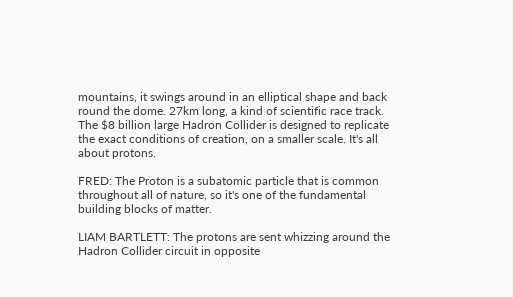mountains, it swings around in an elliptical shape and back round the dome. 27km long, a kind of scientific race track. The $8 billion large Hadron Collider is designed to replicate the exact conditions of creation, on a smaller scale. It's all about protons.

FRED: The Proton is a subatomic particle that is common throughout all of nature, so it's one of the fundamental building blocks of matter.

LIAM BARTLETT: The protons are sent whizzing around the Hadron Collider circuit in opposite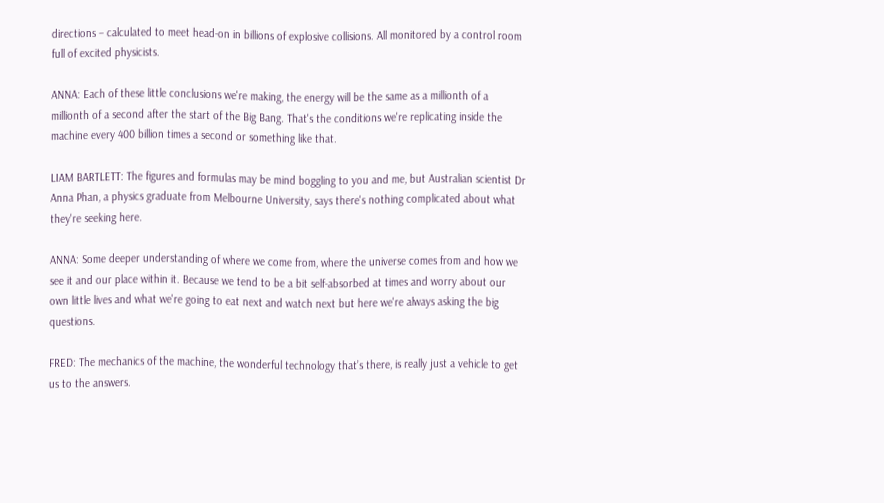directions – calculated to meet head-on in billions of explosive collisions. All monitored by a control room full of excited physicists.

ANNA: Each of these little conclusions we're making, the energy will be the same as a millionth of a millionth of a second after the start of the Big Bang. That's the conditions we're replicating inside the machine every 400 billion times a second or something like that.

LIAM BARTLETT: The figures and formulas may be mind boggling to you and me, but Australian scientist Dr Anna Phan, a physics graduate from Melbourne University, says there's nothing complicated about what they're seeking here.

ANNA: Some deeper understanding of where we come from, where the universe comes from and how we see it and our place within it. Because we tend to be a bit self-absorbed at times and worry about our own little lives and what we're going to eat next and watch next but here we're always asking the big questions.

FRED: The mechanics of the machine, the wonderful technology that’s there, is really just a vehicle to get us to the answers.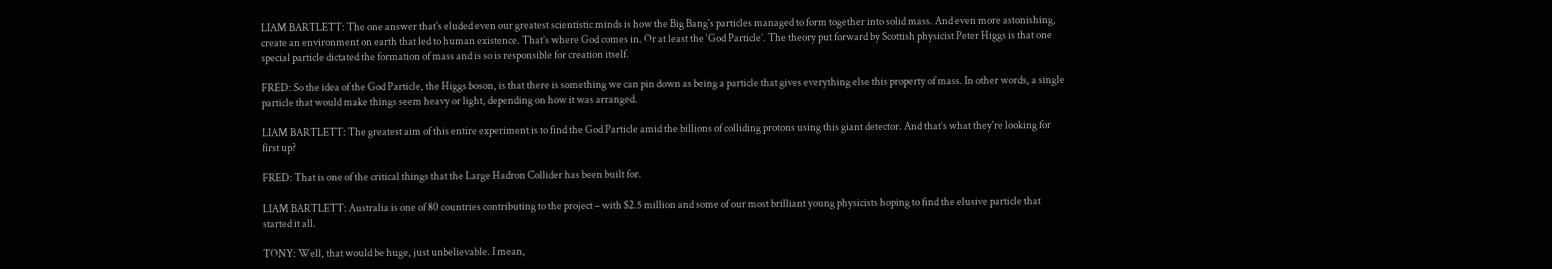LIAM BARTLETT: The one answer that's eluded even our greatest scientistic minds is how the Big Bang's particles managed to form together into solid mass. And even more astonishing, create an environment on earth that led to human existence. That’s where God comes in. Or at least the ‘God Particle’. The theory put forward by Scottish physicist Peter Higgs is that one special particle dictated the formation of mass and is so is responsible for creation itself.

FRED: So the idea of the God Particle, the Higgs boson, is that there is something we can pin down as being a particle that gives everything else this property of mass. In other words, a single particle that would make things seem heavy or light, depending on how it was arranged.

LIAM BARTLETT: The greatest aim of this entire experiment is to find the God Particle amid the billions of colliding protons using this giant detector. And that’s what they're looking for first up?

FRED: That is one of the critical things that the Large Hadron Collider has been built for.

LIAM BARTLETT: Australia is one of 80 countries contributing to the project – with $2.5 million and some of our most brilliant young physicists hoping to find the elusive particle that started it all.

TONY: Well, that would be huge, just unbelievable. I mean,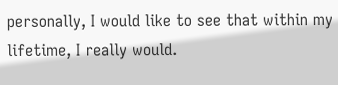personally, I would like to see that within my lifetime, I really would.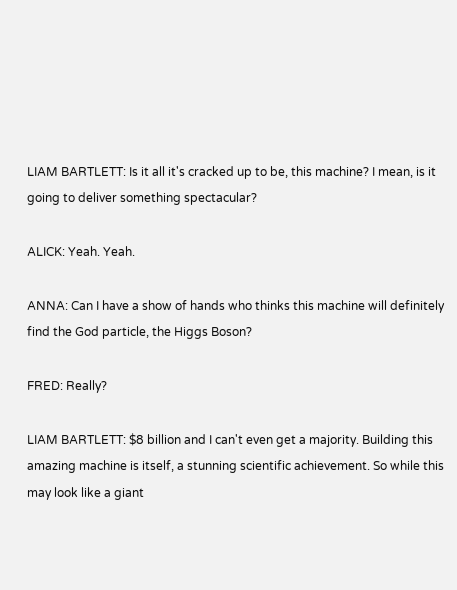LIAM BARTLETT: Is it all it's cracked up to be, this machine? I mean, is it going to deliver something spectacular?

ALICK: Yeah. Yeah.

ANNA: Can I have a show of hands who thinks this machine will definitely find the God particle, the Higgs Boson?

FRED: Really?

LIAM BARTLETT: $8 billion and I can't even get a majority. Building this amazing machine is itself, a stunning scientific achievement. So while this may look like a giant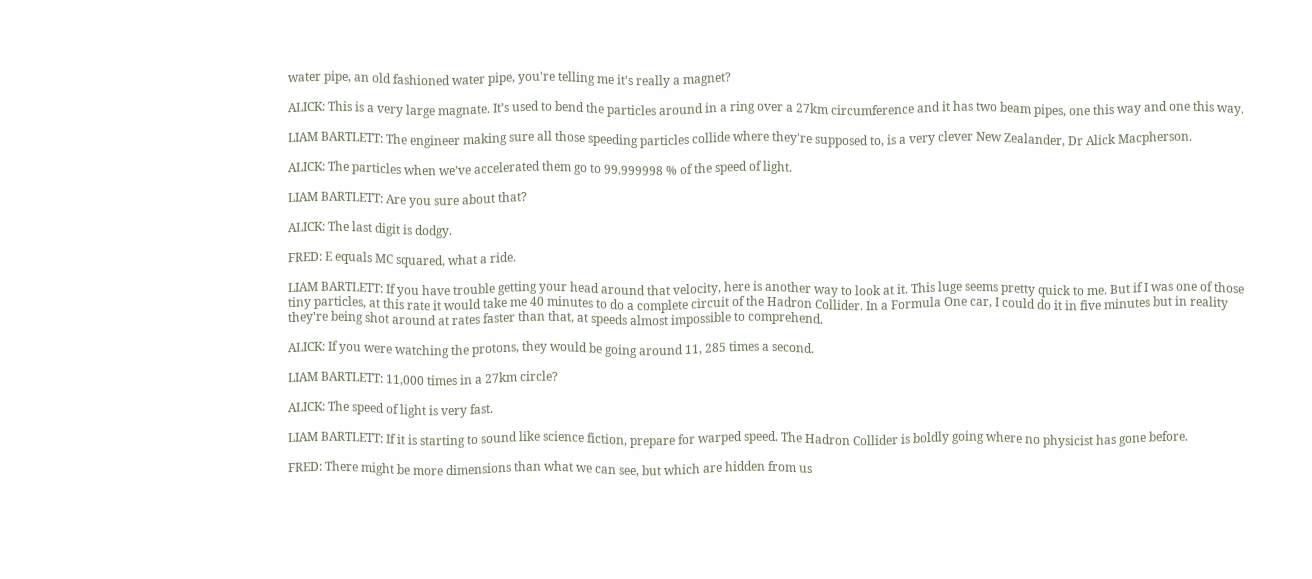water pipe, an old fashioned water pipe, you're telling me it's really a magnet?

ALICK: This is a very large magnate. It’s used to bend the particles around in a ring over a 27km circumference and it has two beam pipes, one this way and one this way.

LIAM BARTLETT: The engineer making sure all those speeding particles collide where they're supposed to, is a very clever New Zealander, Dr Alick Macpherson.

ALICK: The particles when we’ve accelerated them go to 99.999998 % of the speed of light.

LIAM BARTLETT: Are you sure about that?

ALICK: The last digit is dodgy.

FRED: E equals MC squared, what a ride.

LIAM BARTLETT: If you have trouble getting your head around that velocity, here is another way to look at it. This luge seems pretty quick to me. But if I was one of those tiny particles, at this rate it would take me 40 minutes to do a complete circuit of the Hadron Collider. In a Formula One car, I could do it in five minutes but in reality they're being shot around at rates faster than that, at speeds almost impossible to comprehend.

ALICK: If you were watching the protons, they would be going around 11, 285 times a second.

LIAM BARTLETT: 11,000 times in a 27km circle?

ALICK: The speed of light is very fast.

LIAM BARTLETT: If it is starting to sound like science fiction, prepare for warped speed. The Hadron Collider is boldly going where no physicist has gone before.

FRED: There might be more dimensions than what we can see, but which are hidden from us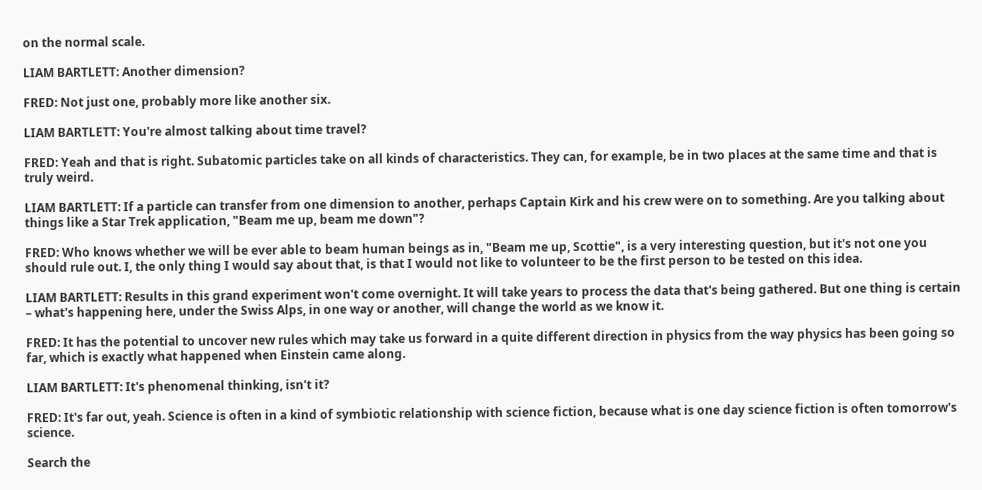on the normal scale.

LIAM BARTLETT: Another dimension?

FRED: Not just one, probably more like another six.

LIAM BARTLETT: You're almost talking about time travel?

FRED: Yeah and that is right. Subatomic particles take on all kinds of characteristics. They can, for example, be in two places at the same time and that is truly weird.

LIAM BARTLETT: If a particle can transfer from one dimension to another, perhaps Captain Kirk and his crew were on to something. Are you talking about things like a Star Trek application, "Beam me up, beam me down"?

FRED: Who knows whether we will be ever able to beam human beings as in, "Beam me up, Scottie", is a very interesting question, but it's not one you should rule out. I, the only thing I would say about that, is that I would not like to volunteer to be the first person to be tested on this idea.

LIAM BARTLETT: Results in this grand experiment won't come overnight. It will take years to process the data that's being gathered. But one thing is certain – what's happening here, under the Swiss Alps, in one way or another, will change the world as we know it.

FRED: It has the potential to uncover new rules which may take us forward in a quite different direction in physics from the way physics has been going so far, which is exactly what happened when Einstein came along.

LIAM BARTLETT: It's phenomenal thinking, isn't it?

FRED: It's far out, yeah. Science is often in a kind of symbiotic relationship with science fiction, because what is one day science fiction is often tomorrow's science.

Search the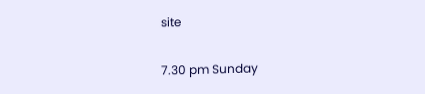site

7.30 pm Sunday